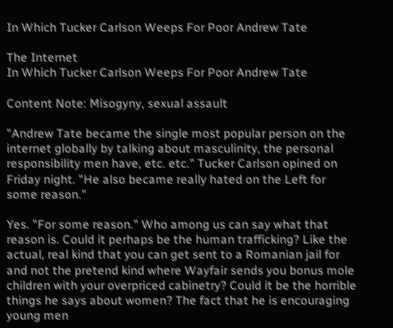In Which Tucker Carlson Weeps For Poor Andrew Tate

The Internet
In Which Tucker Carlson Weeps For Poor Andrew Tate

Content Note: Misogyny, sexual assault

"Andrew Tate became the single most popular person on the internet globally by talking about masculinity, the personal responsibility men have, etc. etc." Tucker Carlson opined on Friday night. "He also became really hated on the Left for some reason."

Yes. "For some reason." Who among us can say what that reason is. Could it perhaps be the human trafficking? Like the actual, real kind that you can get sent to a Romanian jail for and not the pretend kind where Wayfair sends you bonus mole children with your overpriced cabinetry? Could it be the horrible things he says about women? The fact that he is encouraging young men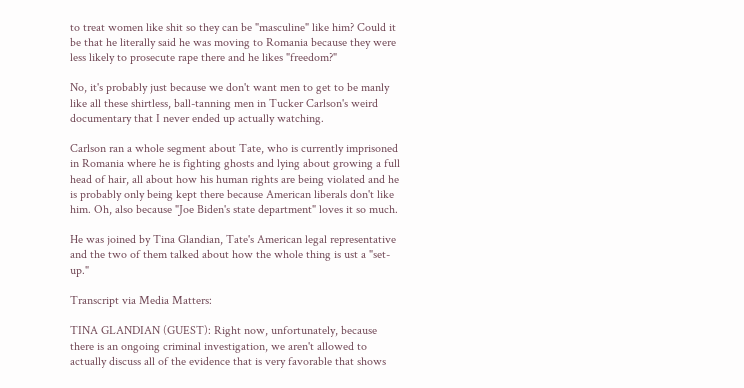to treat women like shit so they can be "masculine" like him? Could it be that he literally said he was moving to Romania because they were less likely to prosecute rape there and he likes "freedom?"

No, it's probably just because we don't want men to get to be manly like all these shirtless, ball-tanning men in Tucker Carlson's weird documentary that I never ended up actually watching.

Carlson ran a whole segment about Tate, who is currently imprisoned in Romania where he is fighting ghosts and lying about growing a full head of hair, all about how his human rights are being violated and he is probably only being kept there because American liberals don't like him. Oh, also because "Joe Biden's state department" loves it so much.

He was joined by Tina Glandian, Tate's American legal representative and the two of them talked about how the whole thing is ust a "set-up."

Transcript via Media Matters:

TINA GLANDIAN (GUEST): Right now, unfortunately, because there is an ongoing criminal investigation, we aren't allowed to actually discuss all of the evidence that is very favorable that shows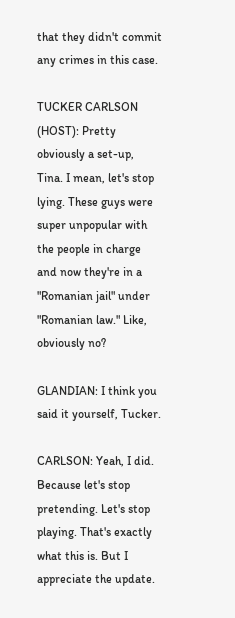that they didn't commit any crimes in this case.

TUCKER CARLSON (HOST): Pretty obviously a set-up, Tina. I mean, let's stop lying. These guys were super unpopular with the people in charge and now they're in a "Romanian jail" under "Romanian law." Like, obviously no?

GLANDIAN: I think you said it yourself, Tucker.

CARLSON: Yeah, I did. Because let's stop pretending. Let's stop playing. That's exactly what this is. But I appreciate the update.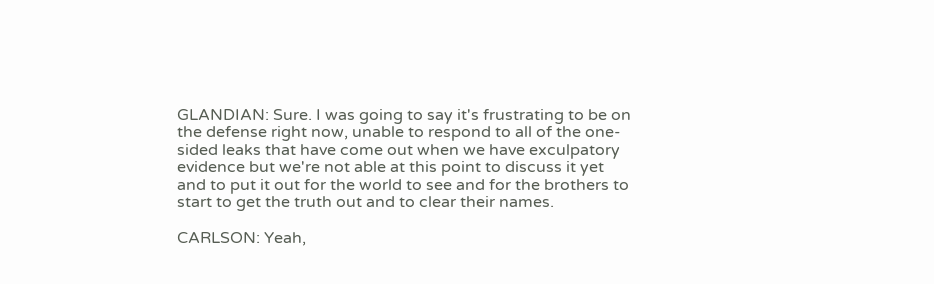GLANDIAN: Sure. I was going to say it's frustrating to be on the defense right now, unable to respond to all of the one-sided leaks that have come out when we have exculpatory evidence but we're not able at this point to discuss it yet and to put it out for the world to see and for the brothers to start to get the truth out and to clear their names.

CARLSON: Yeah,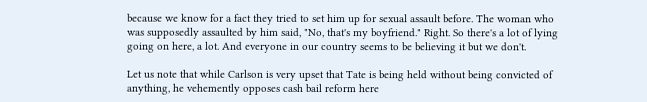because we know for a fact they tried to set him up for sexual assault before. The woman who was supposedly assaulted by him said, "No, that's my boyfriend." Right. So there's a lot of lying going on here, a lot. And everyone in our country seems to be believing it but we don't.

Let us note that while Carlson is very upset that Tate is being held without being convicted of anything, he vehemently opposes cash bail reform here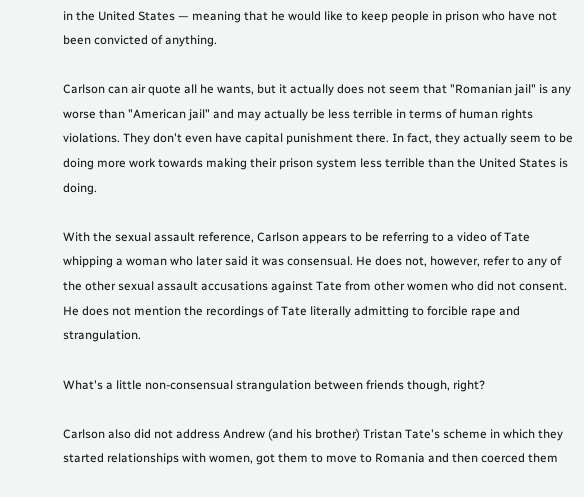in the United States — meaning that he would like to keep people in prison who have not been convicted of anything.

Carlson can air quote all he wants, but it actually does not seem that "Romanian jail" is any worse than "American jail" and may actually be less terrible in terms of human rights violations. They don't even have capital punishment there. In fact, they actually seem to be doing more work towards making their prison system less terrible than the United States is doing.

With the sexual assault reference, Carlson appears to be referring to a video of Tate whipping a woman who later said it was consensual. He does not, however, refer to any of the other sexual assault accusations against Tate from other women who did not consent. He does not mention the recordings of Tate literally admitting to forcible rape and strangulation.

What's a little non-consensual strangulation between friends though, right?

Carlson also did not address Andrew (and his brother) Tristan Tate's scheme in which they started relationships with women, got them to move to Romania and then coerced them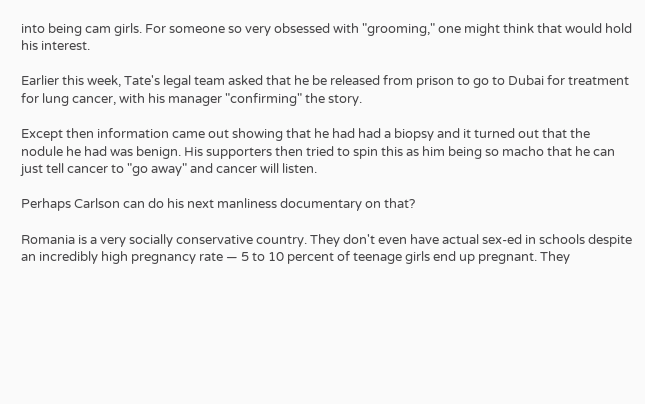into being cam girls. For someone so very obsessed with "grooming," one might think that would hold his interest.

Earlier this week, Tate's legal team asked that he be released from prison to go to Dubai for treatment for lung cancer, with his manager "confirming" the story.

Except then information came out showing that he had had a biopsy and it turned out that the nodule he had was benign. His supporters then tried to spin this as him being so macho that he can just tell cancer to "go away" and cancer will listen.

Perhaps Carlson can do his next manliness documentary on that?

Romania is a very socially conservative country. They don't even have actual sex-ed in schools despite an incredibly high pregnancy rate — 5 to 10 percent of teenage girls end up pregnant. They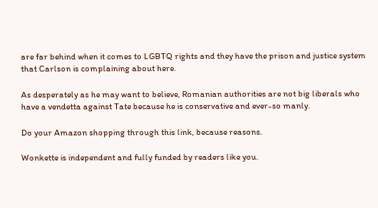are far behind when it comes to LGBTQ rights and they have the prison and justice system that Carlson is complaining about here.

As desperately as he may want to believe, Romanian authorities are not big liberals who have a vendetta against Tate because he is conservative and ever-so manly.

Do your Amazon shopping through this link, because reasons.

Wonkette is independent and fully funded by readers like you.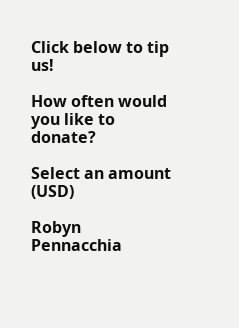Click below to tip us!

How often would you like to donate?

Select an amount (USD)

Robyn Pennacchia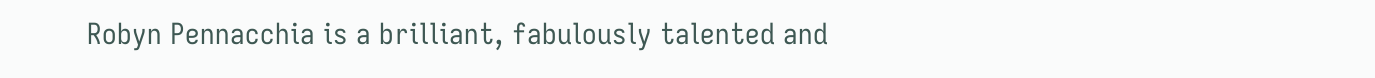Robyn Pennacchia is a brilliant, fabulously talented and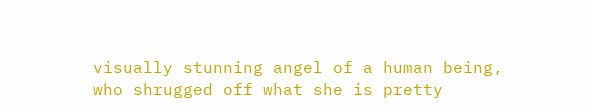visually stunning angel of a human being, who shrugged off what she is pretty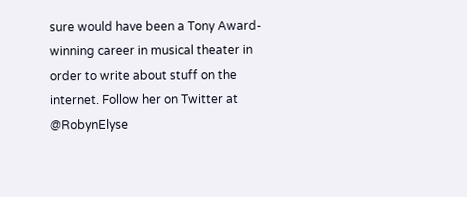sure would have been a Tony Award-winning career in musical theater in order to write about stuff on the internet. Follow her on Twitter at @RobynElyse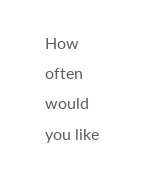How often would you like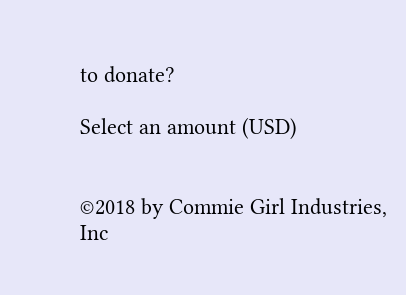to donate?

Select an amount (USD)


©2018 by Commie Girl Industries, Inc